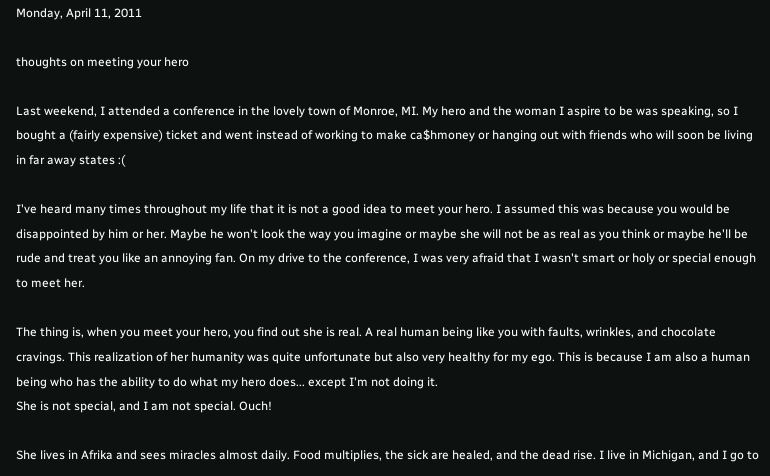Monday, April 11, 2011

thoughts on meeting your hero

Last weekend, I attended a conference in the lovely town of Monroe, MI. My hero and the woman I aspire to be was speaking, so I bought a (fairly expensive) ticket and went instead of working to make ca$hmoney or hanging out with friends who will soon be living in far away states :(

I've heard many times throughout my life that it is not a good idea to meet your hero. I assumed this was because you would be disappointed by him or her. Maybe he won't look the way you imagine or maybe she will not be as real as you think or maybe he'll be rude and treat you like an annoying fan. On my drive to the conference, I was very afraid that I wasn't smart or holy or special enough to meet her.

The thing is, when you meet your hero, you find out she is real. A real human being like you with faults, wrinkles, and chocolate cravings. This realization of her humanity was quite unfortunate but also very healthy for my ego. This is because I am also a human being who has the ability to do what my hero does... except I'm not doing it.
She is not special, and I am not special. Ouch!

She lives in Afrika and sees miracles almost daily. Food multiplies, the sick are healed, and the dead rise. I live in Michigan, and I go to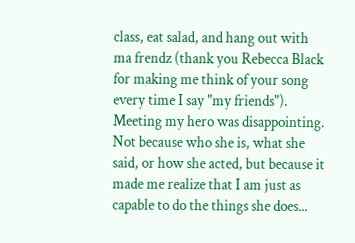class, eat salad, and hang out with ma frendz (thank you Rebecca Black for making me think of your song every time I say "my friends"). Meeting my hero was disappointing. Not because who she is, what she said, or how she acted, but because it made me realize that I am just as capable to do the things she does...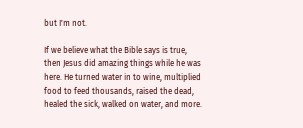but I'm not.

If we believe what the Bible says is true, then Jesus did amazing things while he was here. He turned water in to wine, multiplied food to feed thousands, raised the dead, healed the sick, walked on water, and more.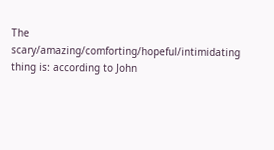The scary/amazing/comforting/hopeful/intimidating thing is: according to John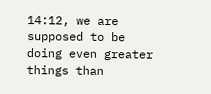14:12, we are supposed to be doing even greater things than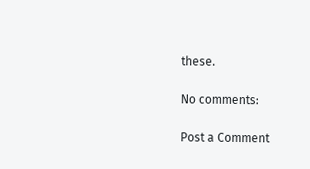these.

No comments:

Post a Comment